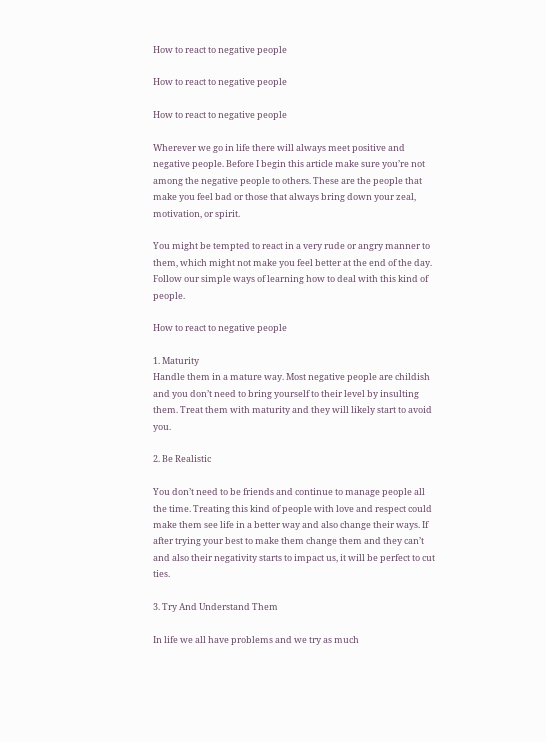How to react to negative people

How to react to negative people

How to react to negative people

Wherever we go in life there will always meet positive and negative people. Before I begin this article make sure you’re not among the negative people to others. These are the people that make you feel bad or those that always bring down your zeal, motivation, or spirit.

You might be tempted to react in a very rude or angry manner to them, which might not make you feel better at the end of the day. Follow our simple ways of learning how to deal with this kind of people.

How to react to negative people

1. Maturity
Handle them in a mature way. Most negative people are childish and you don’t need to bring yourself to their level by insulting them. Treat them with maturity and they will likely start to avoid you.

2. Be Realistic

You don’t need to be friends and continue to manage people all the time. Treating this kind of people with love and respect could make them see life in a better way and also change their ways. If after trying your best to make them change them and they can’t and also their negativity starts to impact us, it will be perfect to cut ties.

3. Try And Understand Them

In life we all have problems and we try as much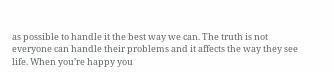as possible to handle it the best way we can. The truth is not everyone can handle their problems and it affects the way they see life. When you’re happy you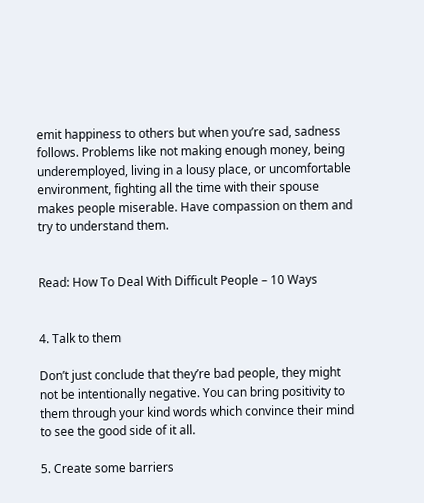emit happiness to others but when you’re sad, sadness follows. Problems like not making enough money, being underemployed, living in a lousy place, or uncomfortable environment, fighting all the time with their spouse makes people miserable. Have compassion on them and try to understand them.


Read: How To Deal With Difficult People – 10 Ways


4. Talk to them

Don’t just conclude that they’re bad people, they might not be intentionally negative. You can bring positivity to them through your kind words which convince their mind to see the good side of it all.

5. Create some barriers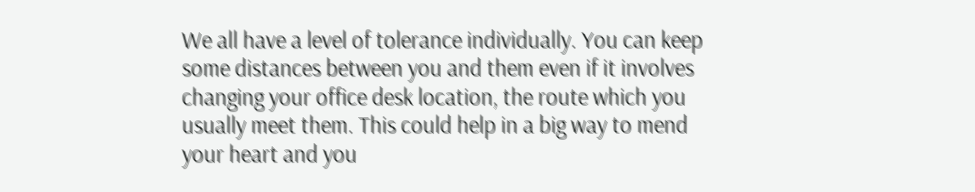We all have a level of tolerance individually. You can keep some distances between you and them even if it involves changing your office desk location, the route which you usually meet them. This could help in a big way to mend your heart and you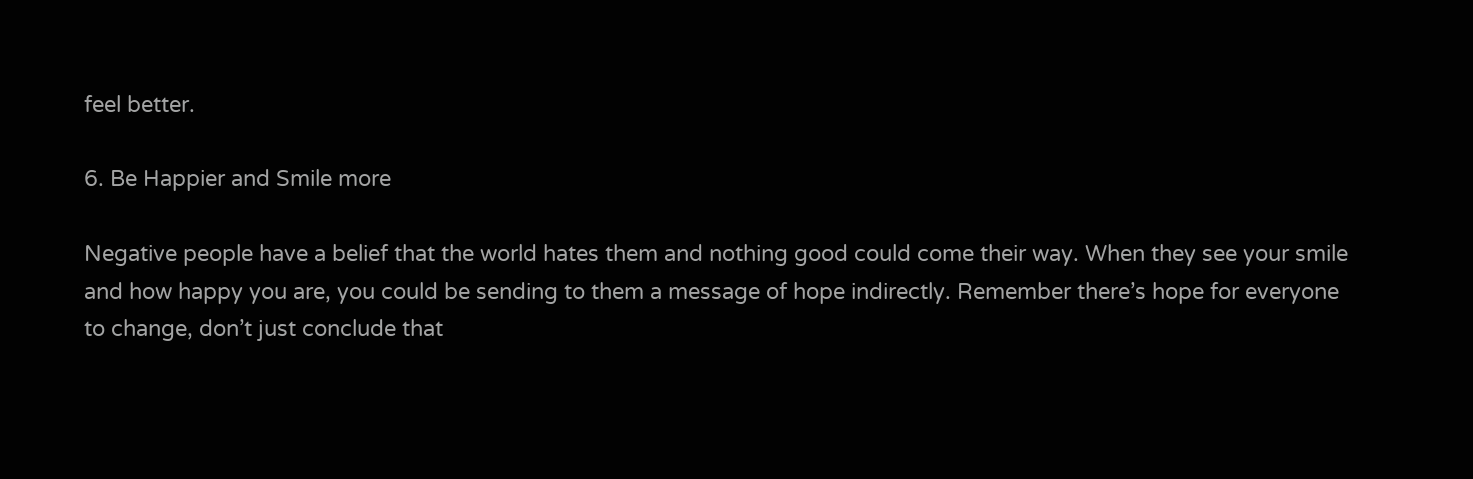feel better.

6. Be Happier and Smile more

Negative people have a belief that the world hates them and nothing good could come their way. When they see your smile and how happy you are, you could be sending to them a message of hope indirectly. Remember there’s hope for everyone to change, don’t just conclude that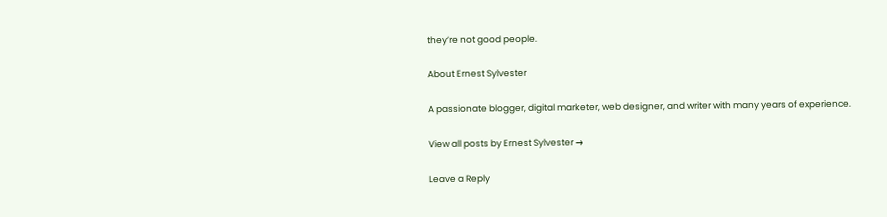they’re not good people.

About Ernest Sylvester

A passionate blogger, digital marketer, web designer, and writer with many years of experience.

View all posts by Ernest Sylvester →

Leave a Reply